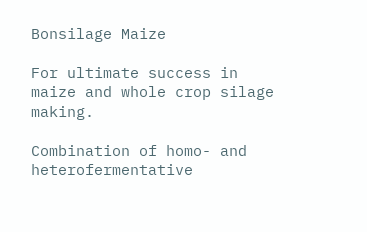Bonsilage Maize

For ultimate success in maize and whole crop silage making.

Combination of homo- and heterofermentative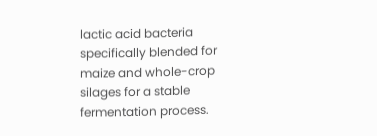lactic acid bacteria specifically blended for maize and whole-crop silages for a stable fermentation process.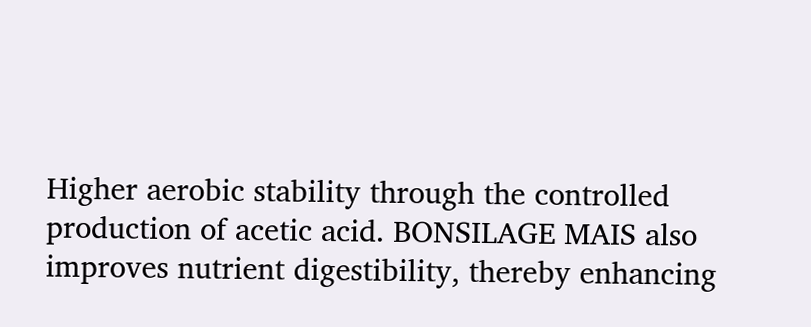Higher aerobic stability through the controlled production of acetic acid. BONSILAGE MAIS also improves nutrient digestibility, thereby enhancing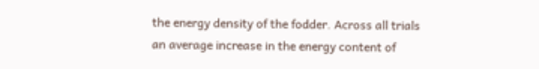the energy density of the fodder. Across all trials an average increase in the energy content of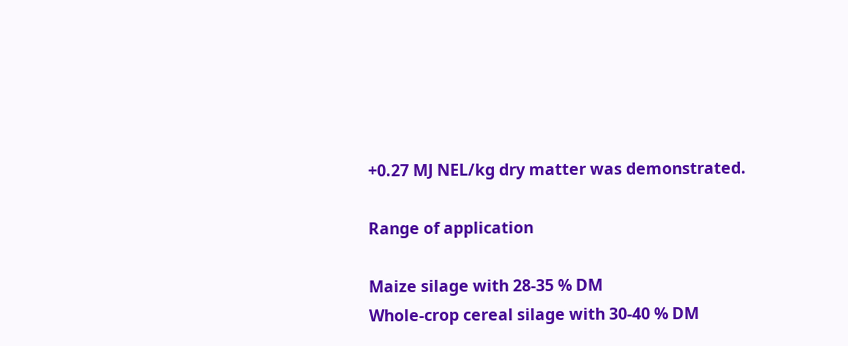+0.27 MJ NEL/kg dry matter was demonstrated.

Range of application

Maize silage with 28-35 % DM
Whole-crop cereal silage with 30-40 % DM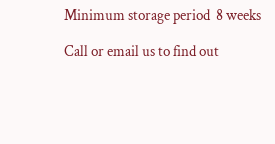Minimum storage period  8 weeks

Call or email us to find out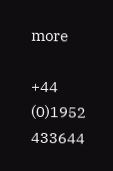more

+44 (0)1952 433644